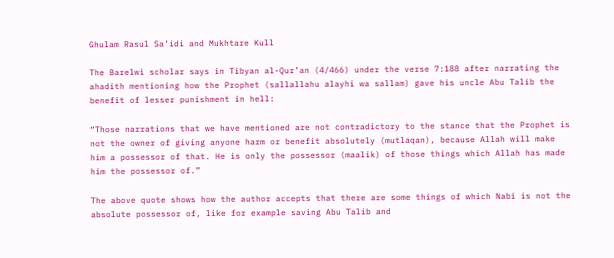Ghulam Rasul Sa’idi and Mukhtare Kull

The Barelwi scholar says in Tibyan al-Qur’an (4/466) under the verse 7:188 after narrating the ahadith mentioning how the Prophet (sallallahu alayhi wa sallam) gave his uncle Abu Talib the benefit of lesser punishment in hell:

“Those narrations that we have mentioned are not contradictory to the stance that the Prophet is not the owner of giving anyone harm or benefit absolutely (mutlaqan), because Allah will make him a possessor of that. He is only the possessor (maalik) of those things which Allah has made him the possessor of.”

The above quote shows how the author accepts that there are some things of which Nabi is not the absolute possessor of, like for example saving Abu Talib and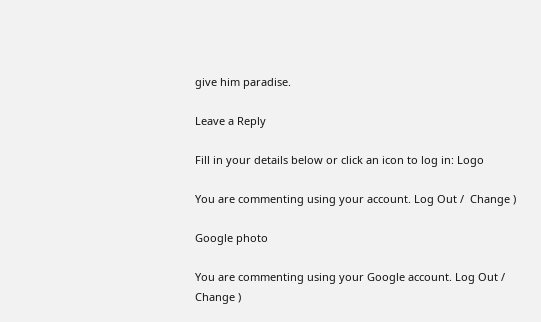give him paradise.

Leave a Reply

Fill in your details below or click an icon to log in: Logo

You are commenting using your account. Log Out /  Change )

Google photo

You are commenting using your Google account. Log Out /  Change )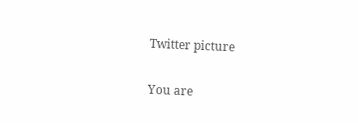Twitter picture

You are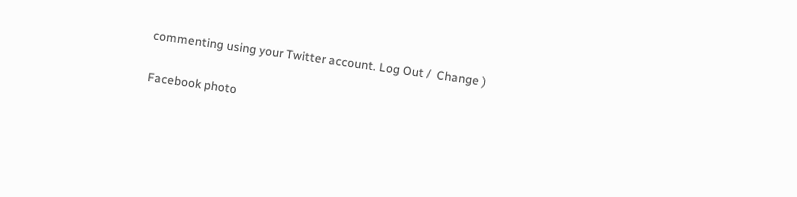commenting using your Twitter account. Log Out /  Change )

Facebook photo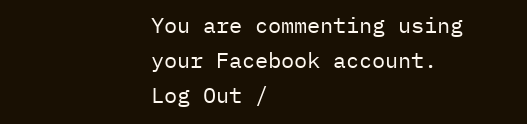You are commenting using your Facebook account. Log Out /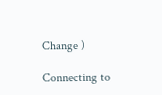Change )

Connecting to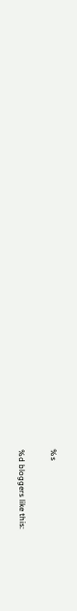%s

%d bloggers like this: